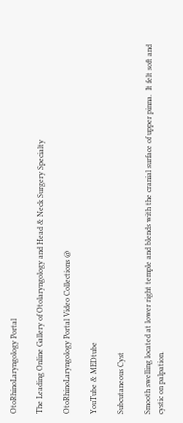OtoRhinoLaryngology Portal

The Leading Online Gallery of Otolaryngology and Head & Neck Surgery Specialty

OtoRhinoLaryngology Portal Video Collections @

YouTube & MEDtube

Subcutaneous Cyst

Smooth swelling located at lower right temple and blends with the cranial surface of upper pinna.  It felt soft and cystic on palpation.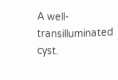A well-transilluminated cyst.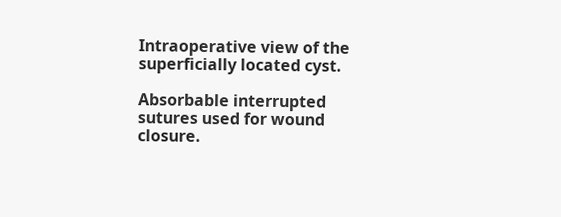Intraoperative view of the superficially located cyst.

Absorbable interrupted sutures used for wound closure.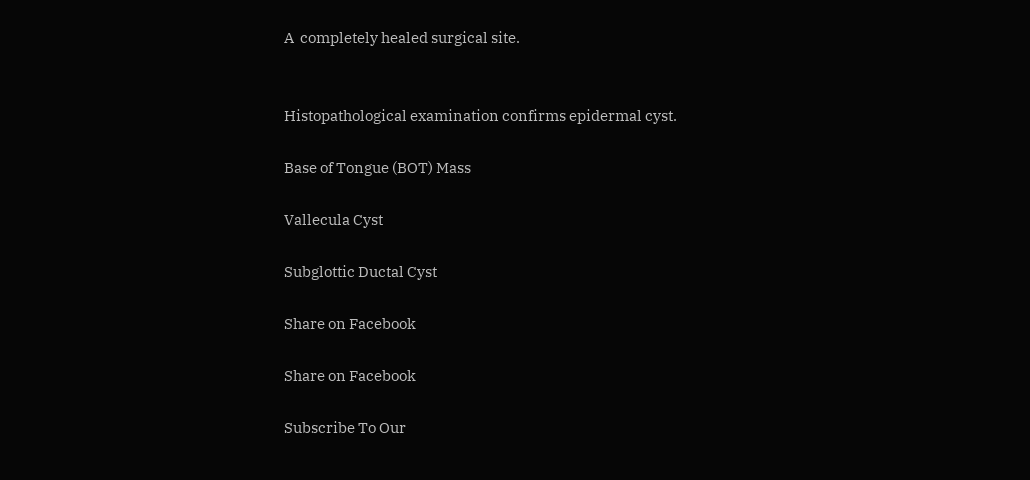A  completely healed surgical site.


Histopathological examination confirms epidermal cyst.

Base of Tongue (BOT) Mass

Vallecula Cyst

Subglottic Ductal Cyst

Share on Facebook

Share on Facebook

Subscribe To Our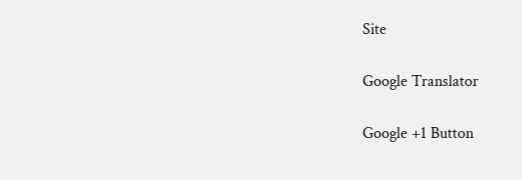Site

Google Translator

Google +1 Button